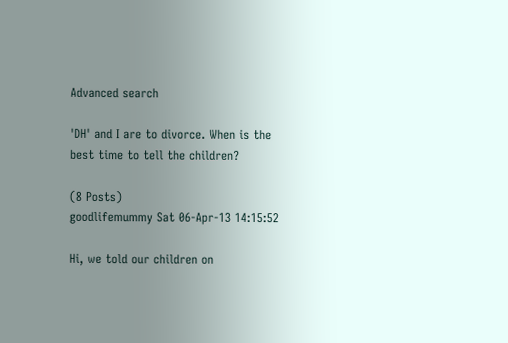Advanced search

'DH' and I are to divorce. When is the best time to tell the children?

(8 Posts)
goodlifemummy Sat 06-Apr-13 14:15:52

Hi, we told our children on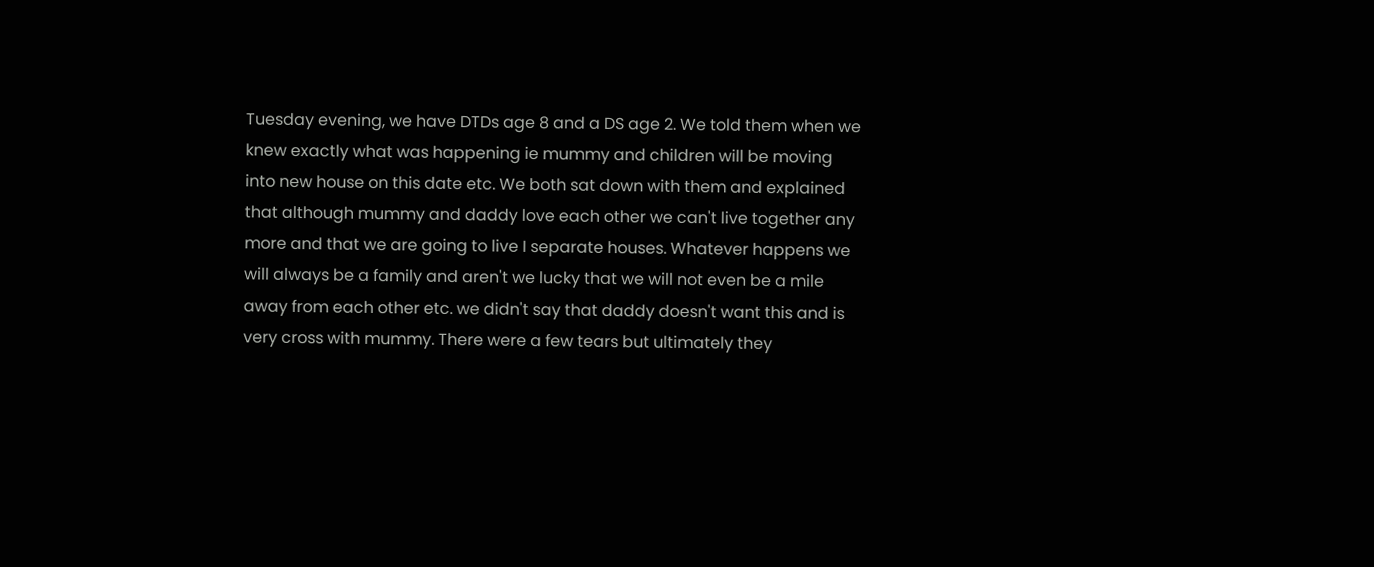Tuesday evening, we have DTDs age 8 and a DS age 2. We told them when we knew exactly what was happening ie mummy and children will be moving into new house on this date etc. We both sat down with them and explained that although mummy and daddy love each other we can't live together any more and that we are going to live I separate houses. Whatever happens we will always be a family and aren't we lucky that we will not even be a mile away from each other etc. we didn't say that daddy doesn't want this and is very cross with mummy. There were a few tears but ultimately they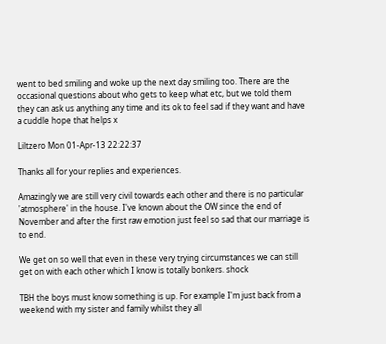went to bed smiling and woke up the next day smiling too. There are the occasional questions about who gets to keep what etc, but we told them they can ask us anything any time and its ok to feel sad if they want and have a cuddle hope that helps x

Liltzero Mon 01-Apr-13 22:22:37

Thanks all for your replies and experiences.

Amazingly we are still very civil towards each other and there is no particular 'atmosphere' in the house. I've known about the OW since the end of November and after the first raw emotion just feel so sad that our marriage is to end.

We get on so well that even in these very trying circumstances we can still get on with each other which I know is totally bonkers. shock

TBH the boys must know something is up. For example I'm just back from a weekend with my sister and family whilst they all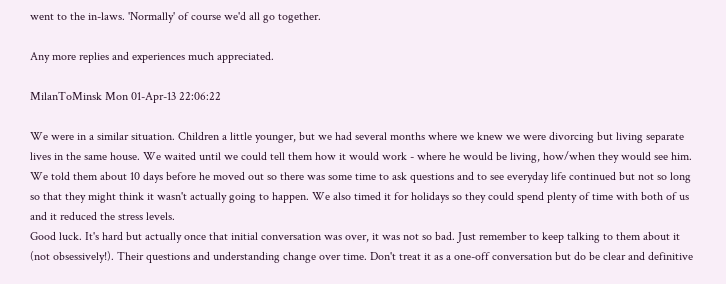went to the in-laws. 'Normally' of course we'd all go together.

Any more replies and experiences much appreciated.

MilanToMinsk Mon 01-Apr-13 22:06:22

We were in a similar situation. Children a little younger, but we had several months where we knew we were divorcing but living separate lives in the same house. We waited until we could tell them how it would work - where he would be living, how/when they would see him. We told them about 10 days before he moved out so there was some time to ask questions and to see everyday life continued but not so long so that they might think it wasn't actually going to happen. We also timed it for holidays so they could spend plenty of time with both of us and it reduced the stress levels.
Good luck. It's hard but actually once that initial conversation was over, it was not so bad. Just remember to keep talking to them about it (not obsessively!). Their questions and understanding change over time. Don't treat it as a one-off conversation but do be clear and definitive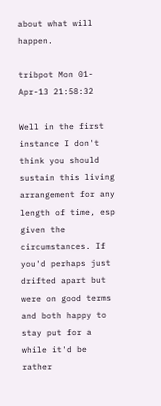about what will happen.

tribpot Mon 01-Apr-13 21:58:32

Well in the first instance I don't think you should sustain this living arrangement for any length of time, esp given the circumstances. If you'd perhaps just drifted apart but were on good terms and both happy to stay put for a while it'd be rather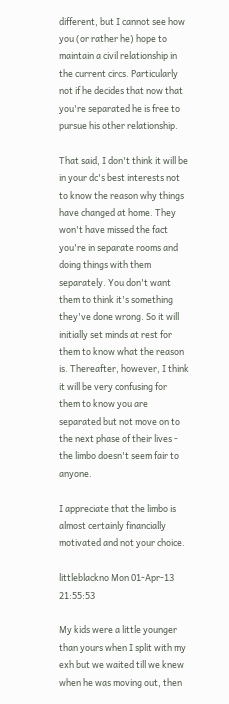different, but I cannot see how you (or rather he) hope to maintain a civil relationship in the current circs. Particularly not if he decides that now that you're separated he is free to pursue his other relationship.

That said, I don't think it will be in your dc's best interests not to know the reason why things have changed at home. They won't have missed the fact you're in separate rooms and doing things with them separately. You don't want them to think it's something they've done wrong. So it will initially set minds at rest for them to know what the reason is. Thereafter, however, I think it will be very confusing for them to know you are separated but not move on to the next phase of their lives - the limbo doesn't seem fair to anyone.

I appreciate that the limbo is almost certainly financially motivated and not your choice.

littleblackno Mon 01-Apr-13 21:55:53

My kids were a little younger than yours when I split with my exh but we waited till we knew when he was moving out, then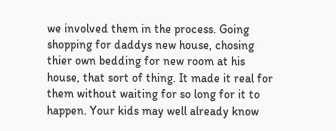we involved them in the process. Going shopping for daddys new house, chosing thier own bedding for new room at his house, that sort of thing. It made it real for them without waiting for so long for it to happen. Your kids may well already know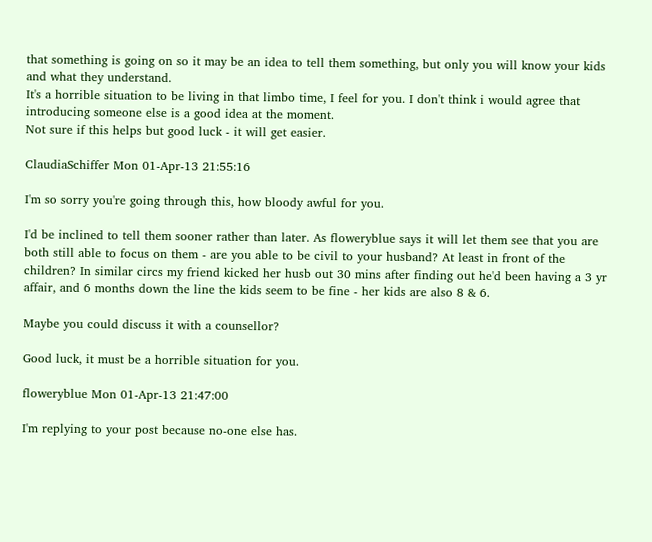that something is going on so it may be an idea to tell them something, but only you will know your kids and what they understand.
It's a horrible situation to be living in that limbo time, I feel for you. I don't think i would agree that introducing someone else is a good idea at the moment.
Not sure if this helps but good luck - it will get easier.

ClaudiaSchiffer Mon 01-Apr-13 21:55:16

I'm so sorry you're going through this, how bloody awful for you.

I'd be inclined to tell them sooner rather than later. As floweryblue says it will let them see that you are both still able to focus on them - are you able to be civil to your husband? At least in front of the children? In similar circs my friend kicked her husb out 30 mins after finding out he'd been having a 3 yr affair, and 6 months down the line the kids seem to be fine - her kids are also 8 & 6.

Maybe you could discuss it with a counsellor?

Good luck, it must be a horrible situation for you.

floweryblue Mon 01-Apr-13 21:47:00

I'm replying to your post because no-one else has.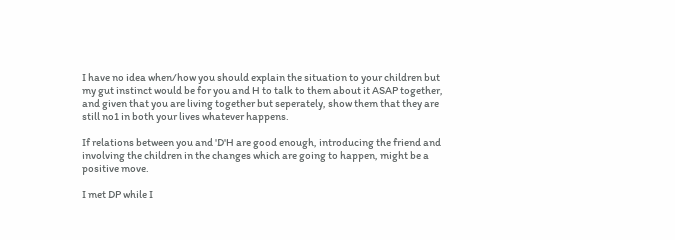I have no idea when/how you should explain the situation to your children but my gut instinct would be for you and H to talk to them about it ASAP together, and given that you are living together but seperately, show them that they are still no1 in both your lives whatever happens.

If relations between you and 'D'H are good enough, introducing the friend and involving the children in the changes which are going to happen, might be a positive move.

I met DP while I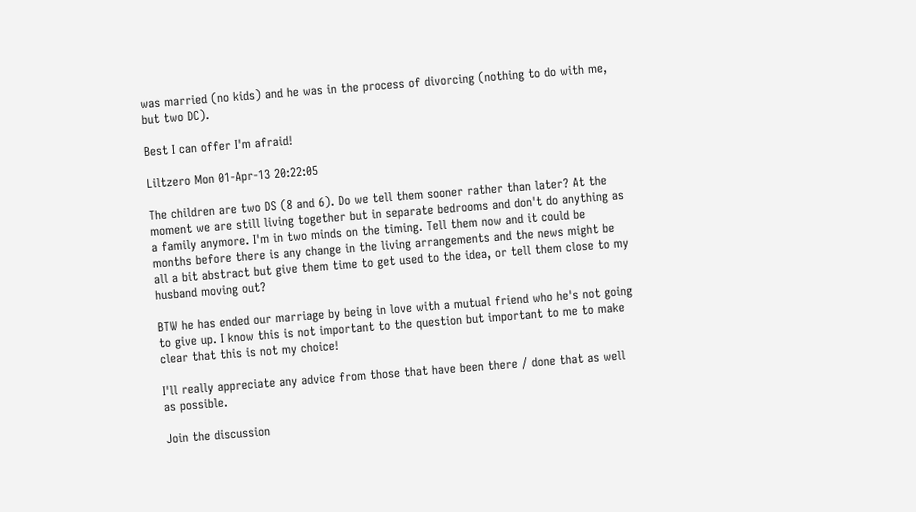was married (no kids) and he was in the process of divorcing (nothing to do with me, but two DC).

Best I can offer I'm afraid!

Liltzero Mon 01-Apr-13 20:22:05

The children are two DS (8 and 6). Do we tell them sooner rather than later? At the moment we are still living together but in separate bedrooms and don't do anything as a family anymore. I'm in two minds on the timing. Tell them now and it could be months before there is any change in the living arrangements and the news might be all a bit abstract but give them time to get used to the idea, or tell them close to my husband moving out?

BTW he has ended our marriage by being in love with a mutual friend who he's not going to give up. I know this is not important to the question but important to me to make clear that this is not my choice!

I'll really appreciate any advice from those that have been there / done that as well as possible.

Join the discussion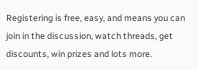Registering is free, easy, and means you can join in the discussion, watch threads, get discounts, win prizes and lots more.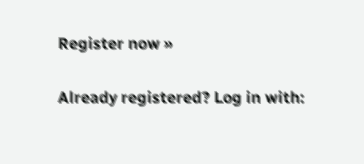Register now »

Already registered? Log in with: